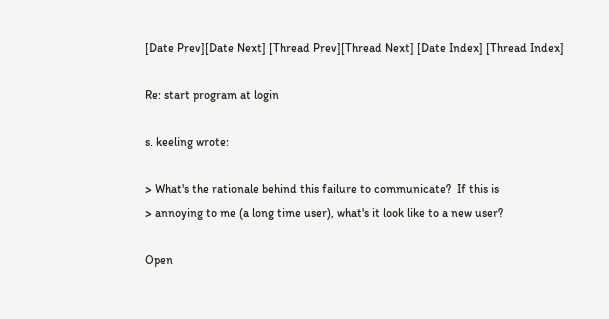[Date Prev][Date Next] [Thread Prev][Thread Next] [Date Index] [Thread Index]

Re: start program at login

s. keeling wrote:

> What's the rationale behind this failure to communicate?  If this is
> annoying to me (a long time user), what's it look like to a new user?

Open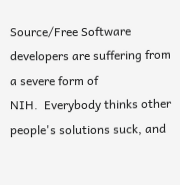Source/Free Software developers are suffering from a severe form of
NIH.  Everybody thinks other people's solutions suck, and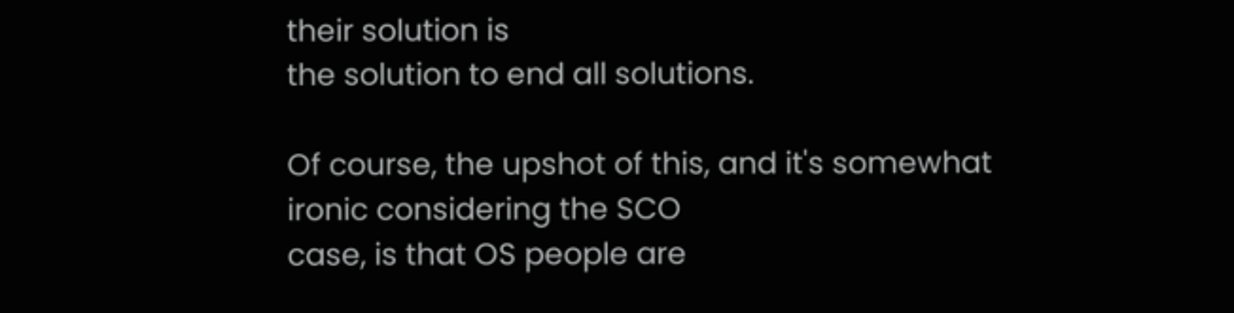their solution is
the solution to end all solutions.

Of course, the upshot of this, and it's somewhat ironic considering the SCO
case, is that OS people are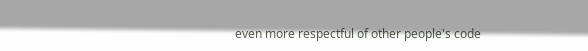even more respectful of other people's code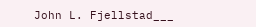John L. Fjellstad___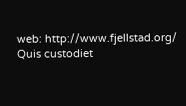web: http://www.fjellstad.org/          Quis custodiet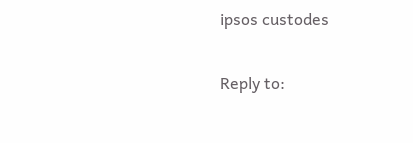ipsos custodes

Reply to: